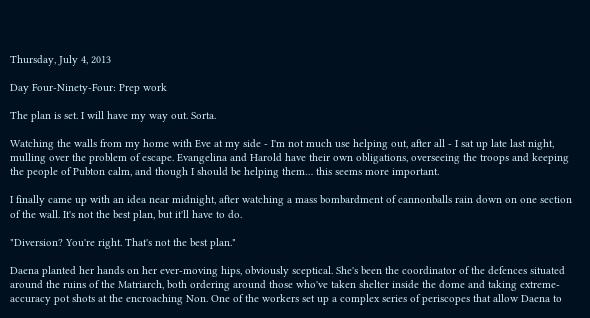Thursday, July 4, 2013

Day Four-Ninety-Four: Prep work

The plan is set. I will have my way out. Sorta.

Watching the walls from my home with Eve at my side - I'm not much use helping out, after all - I sat up late last night, mulling over the problem of escape. Evangelina and Harold have their own obligations, overseeing the troops and keeping the people of Pubton calm, and though I should be helping them… this seems more important.

I finally came up with an idea near midnight, after watching a mass bombardment of cannonballs rain down on one section of the wall. It's not the best plan, but it'll have to do.

"Diversion? You're right. That's not the best plan."

Daena planted her hands on her ever-moving hips, obviously sceptical. She's been the coordinator of the defences situated around the ruins of the Matriarch, both ordering around those who've taken shelter inside the dome and taking extreme-accuracy pot shots at the encroaching Non. One of the workers set up a complex series of periscopes that allow Daena to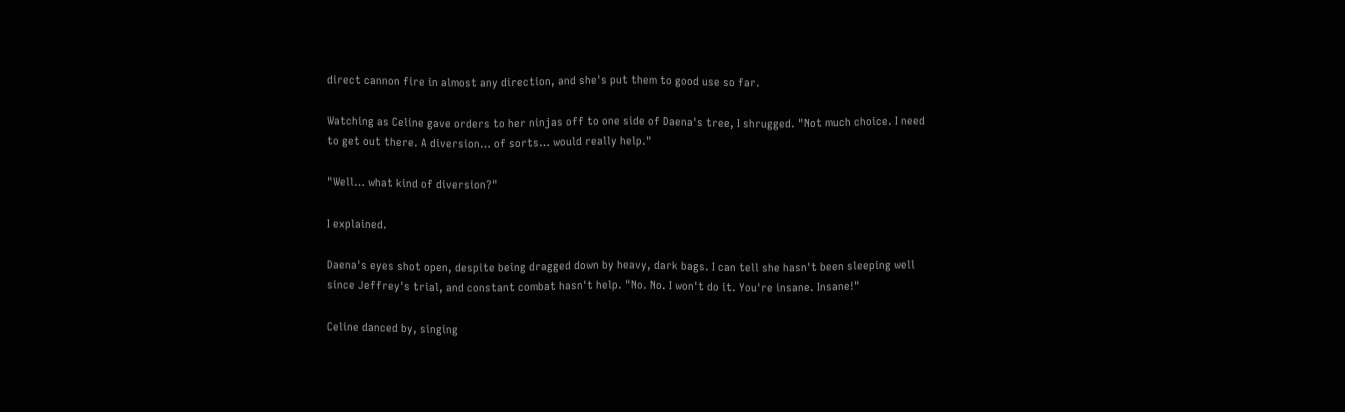direct cannon fire in almost any direction, and she's put them to good use so far.

Watching as Celine gave orders to her ninjas off to one side of Daena's tree, I shrugged. "Not much choice. I need to get out there. A diversion… of sorts… would really help."

"Well… what kind of diversion?"

I explained.

Daena's eyes shot open, despite being dragged down by heavy, dark bags. I can tell she hasn't been sleeping well since Jeffrey's trial, and constant combat hasn't help. "No. No. I won't do it. You're insane. Insane!"

Celine danced by, singing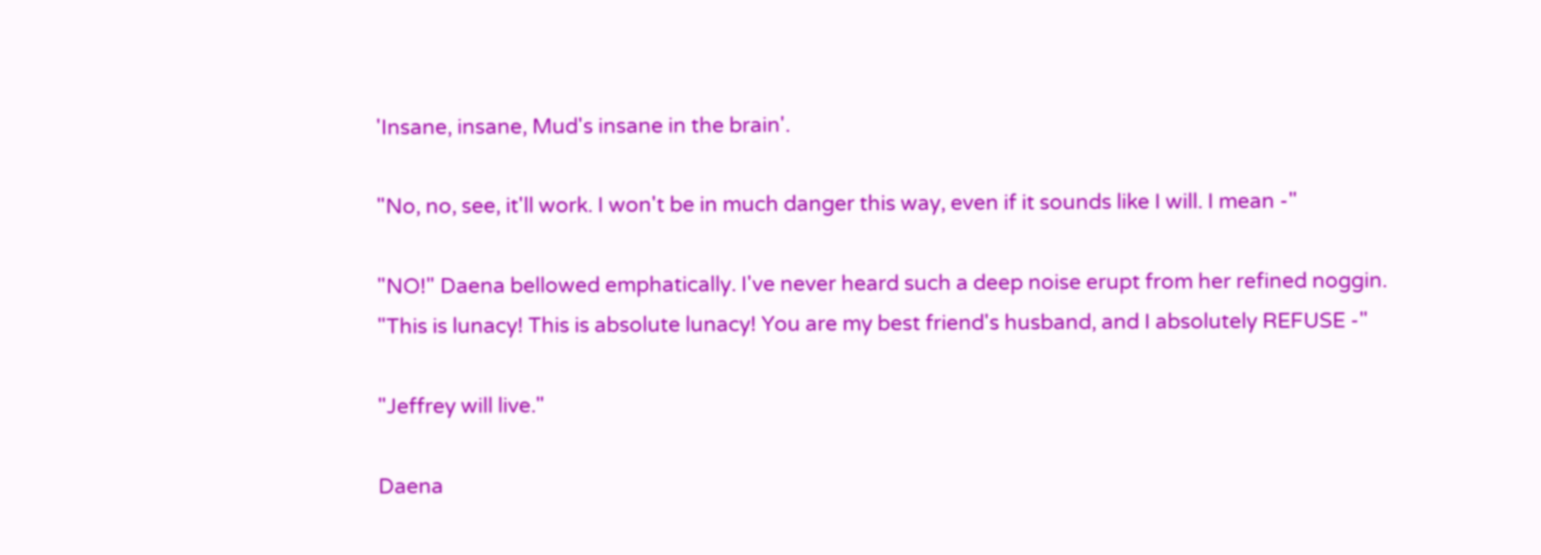'Insane, insane, Mud's insane in the brain'.

"No, no, see, it'll work. I won't be in much danger this way, even if it sounds like I will. I mean -"

"NO!" Daena bellowed emphatically. I've never heard such a deep noise erupt from her refined noggin. "This is lunacy! This is absolute lunacy! You are my best friend's husband, and I absolutely REFUSE -"

"Jeffrey will live."

Daena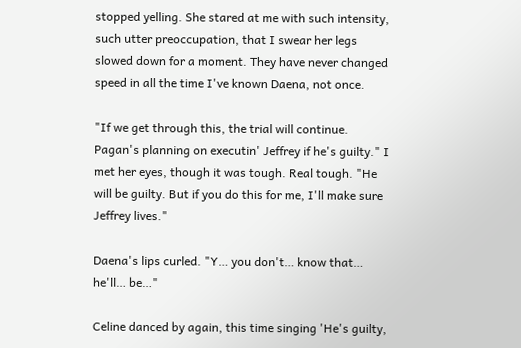stopped yelling. She stared at me with such intensity, such utter preoccupation, that I swear her legs slowed down for a moment. They have never changed speed in all the time I've known Daena, not once.

"If we get through this, the trial will continue. Pagan's planning on executin' Jeffrey if he's guilty." I met her eyes, though it was tough. Real tough. "He will be guilty. But if you do this for me, I'll make sure Jeffrey lives."

Daena's lips curled. "Y… you don't… know that… he'll… be…"

Celine danced by again, this time singing 'He's guilty,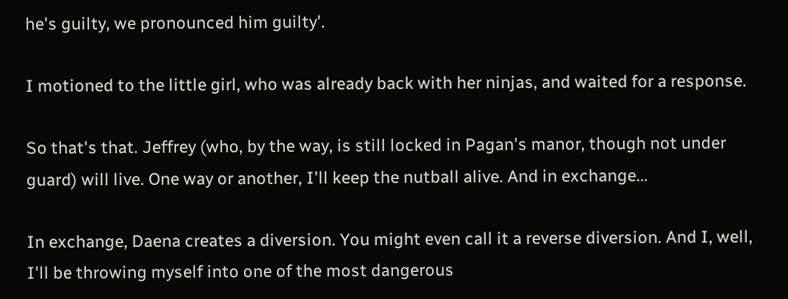he's guilty, we pronounced him guilty'.

I motioned to the little girl, who was already back with her ninjas, and waited for a response.

So that's that. Jeffrey (who, by the way, is still locked in Pagan's manor, though not under guard) will live. One way or another, I'll keep the nutball alive. And in exchange…

In exchange, Daena creates a diversion. You might even call it a reverse diversion. And I, well, I'll be throwing myself into one of the most dangerous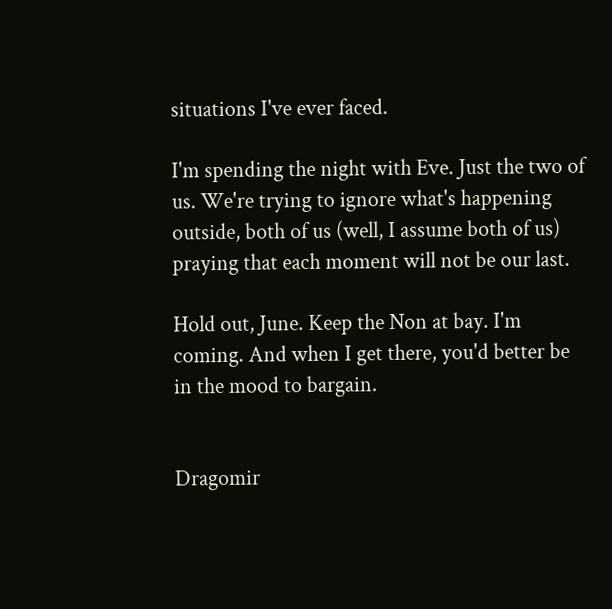situations I've ever faced.

I'm spending the night with Eve. Just the two of us. We're trying to ignore what's happening outside, both of us (well, I assume both of us) praying that each moment will not be our last.

Hold out, June. Keep the Non at bay. I'm coming. And when I get there, you'd better be in the mood to bargain.


Dragomir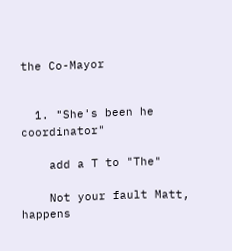the Co-Mayor


  1. "She's been he coordinator"

    add a T to "The"

    Not your fault Matt, happens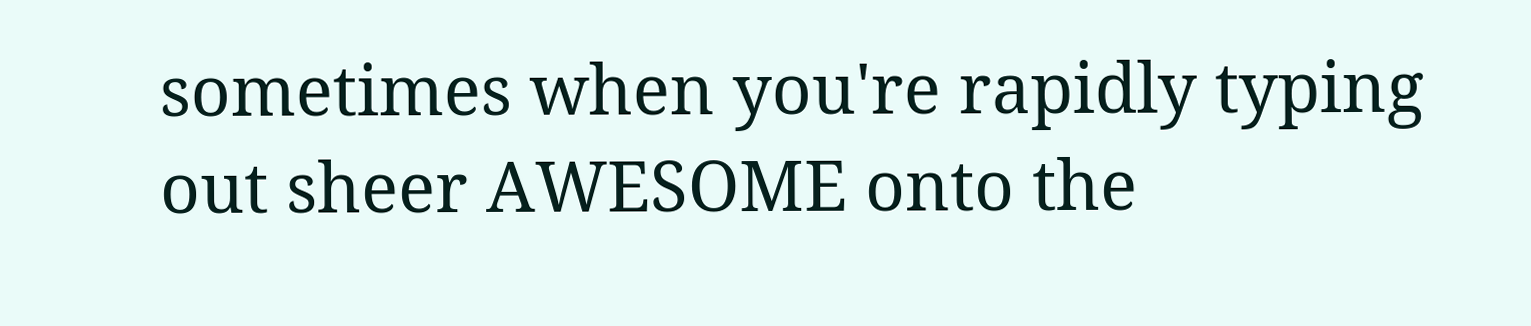sometimes when you're rapidly typing out sheer AWESOME onto the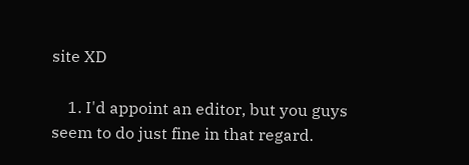site XD

    1. I'd appoint an editor, but you guys seem to do just fine in that regard.